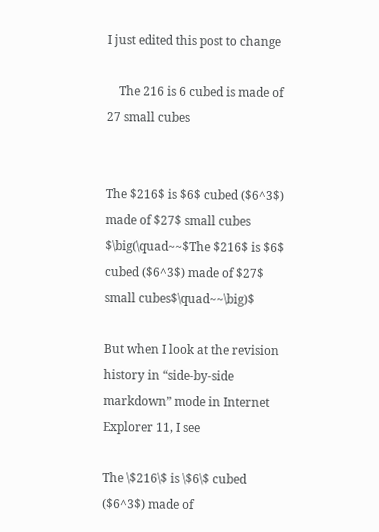I just edited this post to change

    The 216 is 6 cubed is made of 27 small cubes


The $216$ is $6$ cubed ($6^3$) made of $27$ small cubes
$\big(\quad~~$The $216$ is $6$ cubed ($6^3$) made of $27$ small cubes$\quad~~\big)$

But when I look at the revision history in “side-by-side markdown” mode in Internet Explorer 11, I see

The \$216\$ is \$6\$ cubed ($6^3$) made of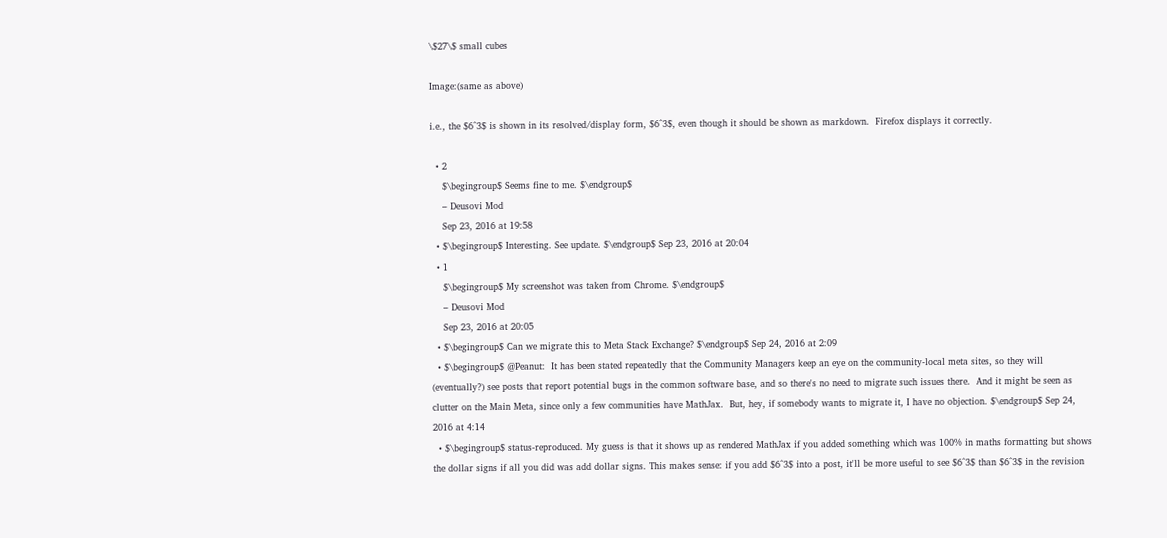\$27\$ small cubes

Image:(same as above)

i.e., the $6^3$ is shown in its resolved/display form, $6^3$, even though it should be shown as markdown.  Firefox displays it correctly.

  • 2
    $\begingroup$ Seems fine to me. $\endgroup$
    – Deusovi Mod
    Sep 23, 2016 at 19:58
  • $\begingroup$ Interesting. See update. $\endgroup$ Sep 23, 2016 at 20:04
  • 1
    $\begingroup$ My screenshot was taken from Chrome. $\endgroup$
    – Deusovi Mod
    Sep 23, 2016 at 20:05
  • $\begingroup$ Can we migrate this to Meta Stack Exchange? $\endgroup$ Sep 24, 2016 at 2:09
  • $\begingroup$ @Peanut:  It has been stated repeatedly that the Community Managers keep an eye on the community-local meta sites, so they will (eventually?) see posts that report potential bugs in the common software base, and so there's no need to migrate such issues there.  And it might be seen as clutter on the Main Meta, since only a few communities have MathJax.  But, hey, if somebody wants to migrate it, I have no objection. $\endgroup$ Sep 24, 2016 at 4:14
  • $\begingroup$ status-reproduced. My guess is that it shows up as rendered MathJax if you added something which was 100% in maths formatting but shows the dollar signs if all you did was add dollar signs. This makes sense: if you add $6^3$ into a post, it'll be more useful to see $6^3$ than $6^3$ in the revision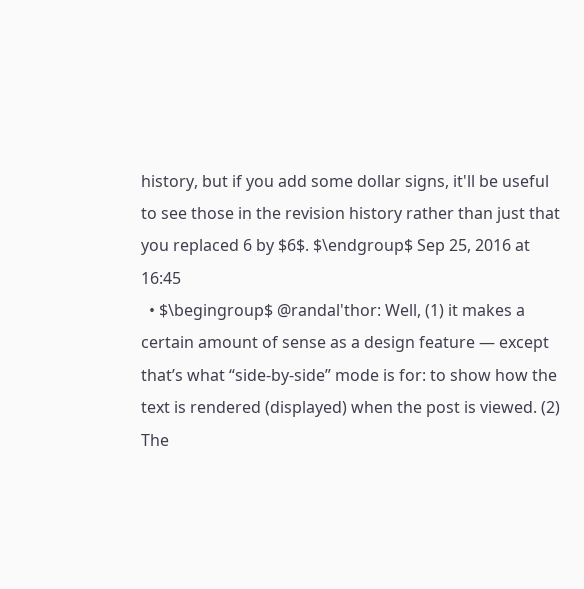history, but if you add some dollar signs, it'll be useful to see those in the revision history rather than just that you replaced 6 by $6$. $\endgroup$ Sep 25, 2016 at 16:45
  • $\begingroup$ @randal'thor: Well, (1) it makes a certain amount of sense as a design feature — except that’s what “side-by-side” mode is for: to show how the text is rendered (displayed) when the post is viewed. (2) The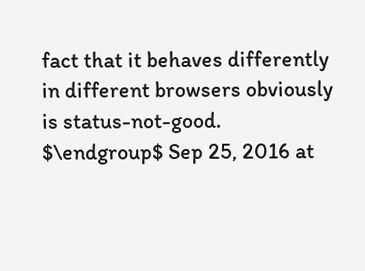fact that it behaves differently in different browsers obviously is status-not-good. $\endgroup$ Sep 25, 2016 at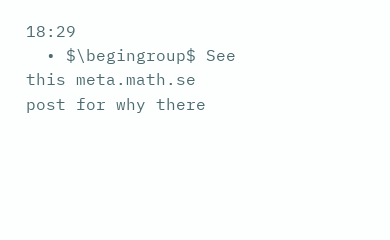18:29
  • $\begingroup$ See this meta.math.se post for why there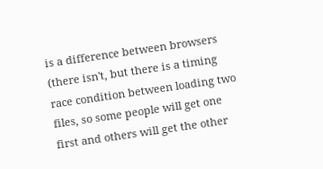is a difference between browsers (there isn't, but there is a timing race condition between loading two files, so some people will get one first and others will get the other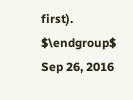first). $\endgroup$ Sep 26, 2016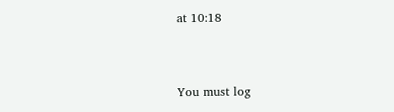at 10:18


You must log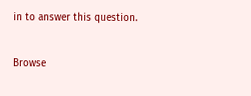in to answer this question.

Browse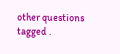other questions tagged .